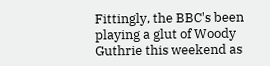Fittingly, the BBC's been playing a glut of Woody Guthrie this weekend as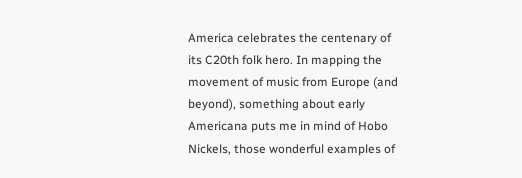America celebrates the centenary of its C20th folk hero. In mapping the movement of music from Europe (and beyond), something about early Americana puts me in mind of Hobo Nickels, those wonderful examples of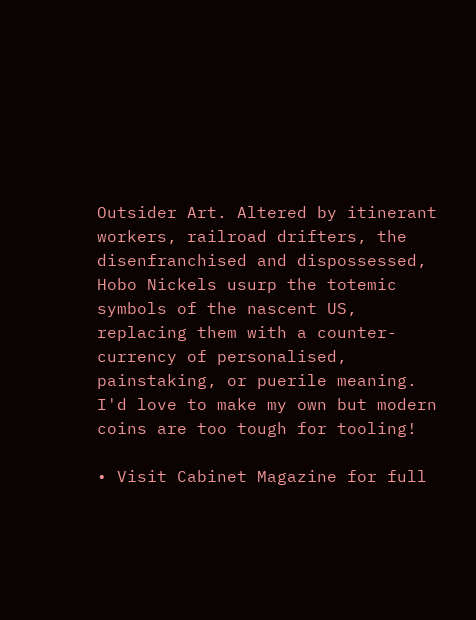Outsider Art. Altered by itinerant workers, railroad drifters, the disenfranchised and dispossessed, Hobo Nickels usurp the totemic symbols of the nascent US, replacing them with a counter-currency of personalised, painstaking, or puerile meaning. I'd love to make my own but modern coins are too tough for tooling!

• Visit Cabinet Magazine for full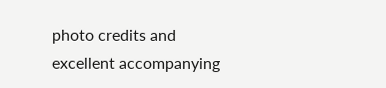photo credits and excellent accompanying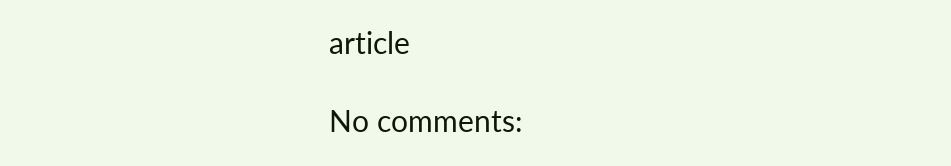article

No comments: